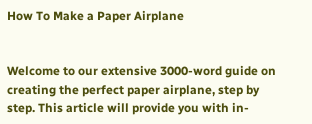How To Make a Paper Airplane


Welcome to our extensive 3000-word guide on creating the perfect paper airplane, step by step. This article will provide you with in-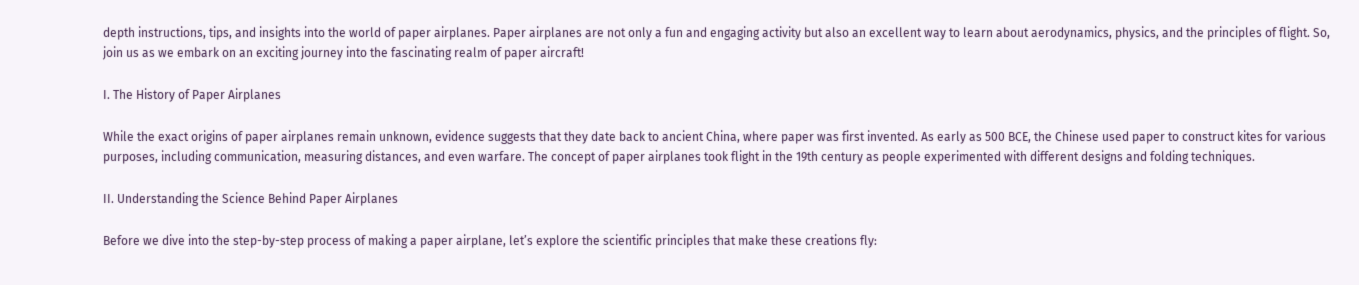depth instructions, tips, and insights into the world of paper airplanes. Paper airplanes are not only a fun and engaging activity but also an excellent way to learn about aerodynamics, physics, and the principles of flight. So, join us as we embark on an exciting journey into the fascinating realm of paper aircraft!

I. The History of Paper Airplanes

While the exact origins of paper airplanes remain unknown, evidence suggests that they date back to ancient China, where paper was first invented. As early as 500 BCE, the Chinese used paper to construct kites for various purposes, including communication, measuring distances, and even warfare. The concept of paper airplanes took flight in the 19th century as people experimented with different designs and folding techniques.

II. Understanding the Science Behind Paper Airplanes

Before we dive into the step-by-step process of making a paper airplane, let’s explore the scientific principles that make these creations fly: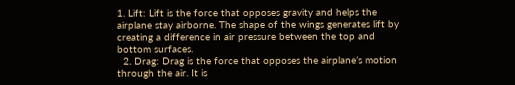1. Lift: Lift is the force that opposes gravity and helps the airplane stay airborne. The shape of the wings generates lift by creating a difference in air pressure between the top and bottom surfaces.
  2. Drag: Drag is the force that opposes the airplane’s motion through the air. It is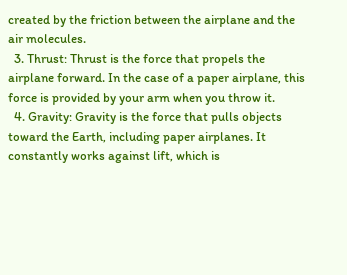created by the friction between the airplane and the air molecules.
  3. Thrust: Thrust is the force that propels the airplane forward. In the case of a paper airplane, this force is provided by your arm when you throw it.
  4. Gravity: Gravity is the force that pulls objects toward the Earth, including paper airplanes. It constantly works against lift, which is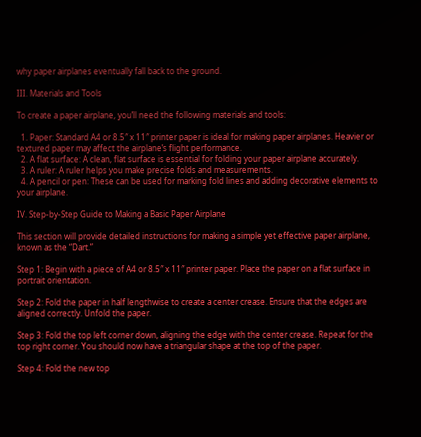why paper airplanes eventually fall back to the ground.

III. Materials and Tools

To create a paper airplane, you’ll need the following materials and tools:

  1. Paper: Standard A4 or 8.5″ x 11″ printer paper is ideal for making paper airplanes. Heavier or textured paper may affect the airplane’s flight performance.
  2. A flat surface: A clean, flat surface is essential for folding your paper airplane accurately.
  3. A ruler: A ruler helps you make precise folds and measurements.
  4. A pencil or pen: These can be used for marking fold lines and adding decorative elements to your airplane.

IV. Step-by-Step Guide to Making a Basic Paper Airplane

This section will provide detailed instructions for making a simple yet effective paper airplane, known as the “Dart.”

Step 1: Begin with a piece of A4 or 8.5″ x 11″ printer paper. Place the paper on a flat surface in portrait orientation.

Step 2: Fold the paper in half lengthwise to create a center crease. Ensure that the edges are aligned correctly. Unfold the paper.

Step 3: Fold the top left corner down, aligning the edge with the center crease. Repeat for the top right corner. You should now have a triangular shape at the top of the paper.

Step 4: Fold the new top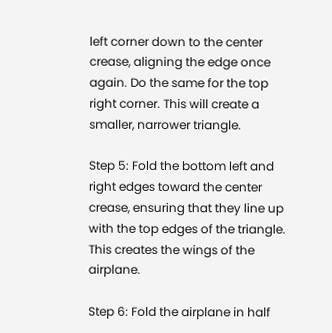left corner down to the center crease, aligning the edge once again. Do the same for the top right corner. This will create a smaller, narrower triangle.

Step 5: Fold the bottom left and right edges toward the center crease, ensuring that they line up with the top edges of the triangle. This creates the wings of the airplane.

Step 6: Fold the airplane in half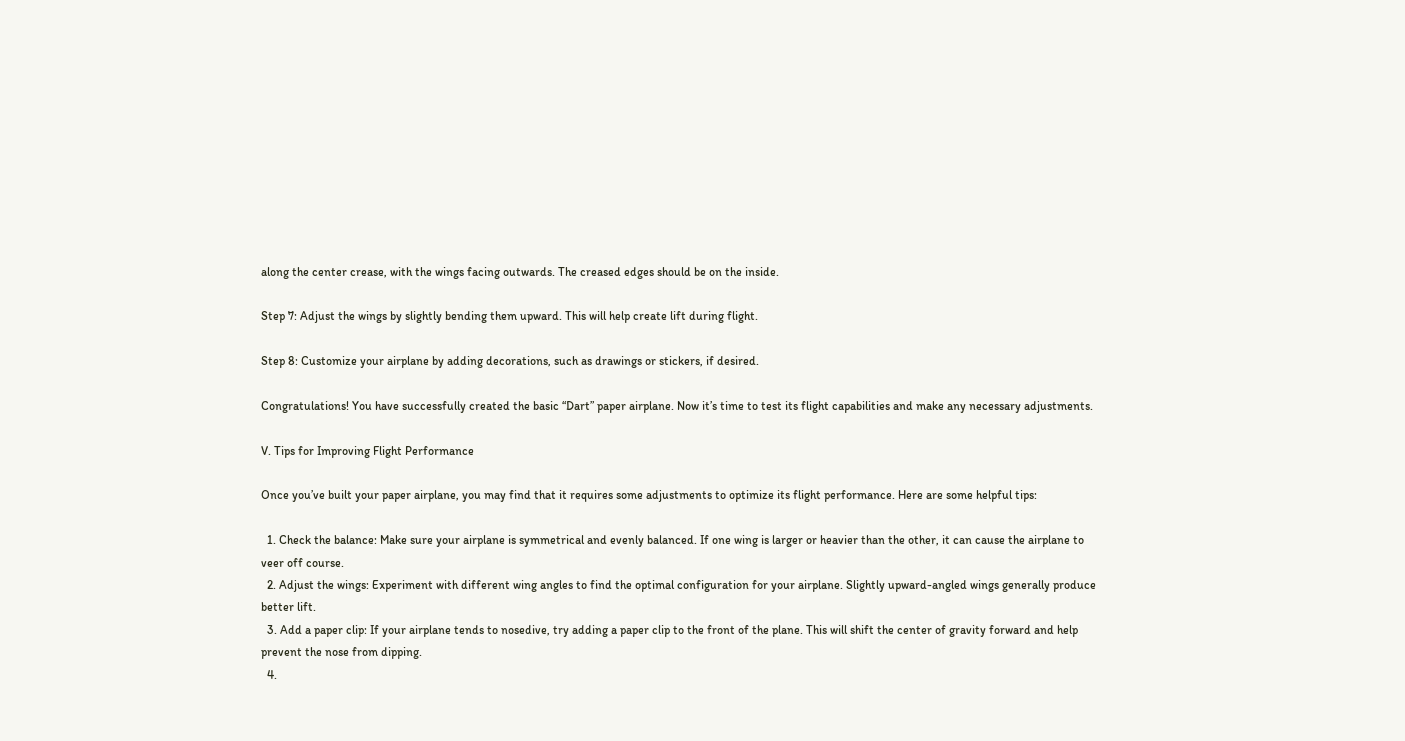along the center crease, with the wings facing outwards. The creased edges should be on the inside.

Step 7: Adjust the wings by slightly bending them upward. This will help create lift during flight.

Step 8: Customize your airplane by adding decorations, such as drawings or stickers, if desired.

Congratulations! You have successfully created the basic “Dart” paper airplane. Now it’s time to test its flight capabilities and make any necessary adjustments.

V. Tips for Improving Flight Performance

Once you’ve built your paper airplane, you may find that it requires some adjustments to optimize its flight performance. Here are some helpful tips:

  1. Check the balance: Make sure your airplane is symmetrical and evenly balanced. If one wing is larger or heavier than the other, it can cause the airplane to veer off course.
  2. Adjust the wings: Experiment with different wing angles to find the optimal configuration for your airplane. Slightly upward-angled wings generally produce better lift.
  3. Add a paper clip: If your airplane tends to nosedive, try adding a paper clip to the front of the plane. This will shift the center of gravity forward and help prevent the nose from dipping.
  4.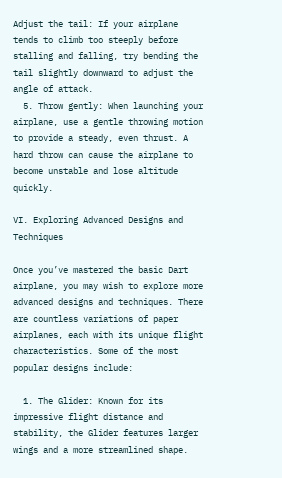Adjust the tail: If your airplane tends to climb too steeply before stalling and falling, try bending the tail slightly downward to adjust the angle of attack.
  5. Throw gently: When launching your airplane, use a gentle throwing motion to provide a steady, even thrust. A hard throw can cause the airplane to become unstable and lose altitude quickly.

VI. Exploring Advanced Designs and Techniques

Once you’ve mastered the basic Dart airplane, you may wish to explore more advanced designs and techniques. There are countless variations of paper airplanes, each with its unique flight characteristics. Some of the most popular designs include:

  1. The Glider: Known for its impressive flight distance and stability, the Glider features larger wings and a more streamlined shape.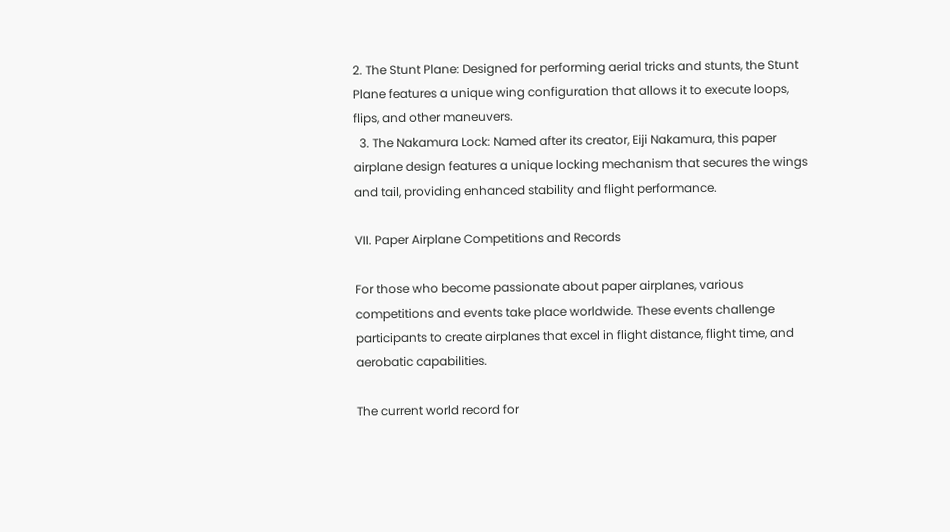2. The Stunt Plane: Designed for performing aerial tricks and stunts, the Stunt Plane features a unique wing configuration that allows it to execute loops, flips, and other maneuvers.
  3. The Nakamura Lock: Named after its creator, Eiji Nakamura, this paper airplane design features a unique locking mechanism that secures the wings and tail, providing enhanced stability and flight performance.

VII. Paper Airplane Competitions and Records

For those who become passionate about paper airplanes, various competitions and events take place worldwide. These events challenge participants to create airplanes that excel in flight distance, flight time, and aerobatic capabilities.

The current world record for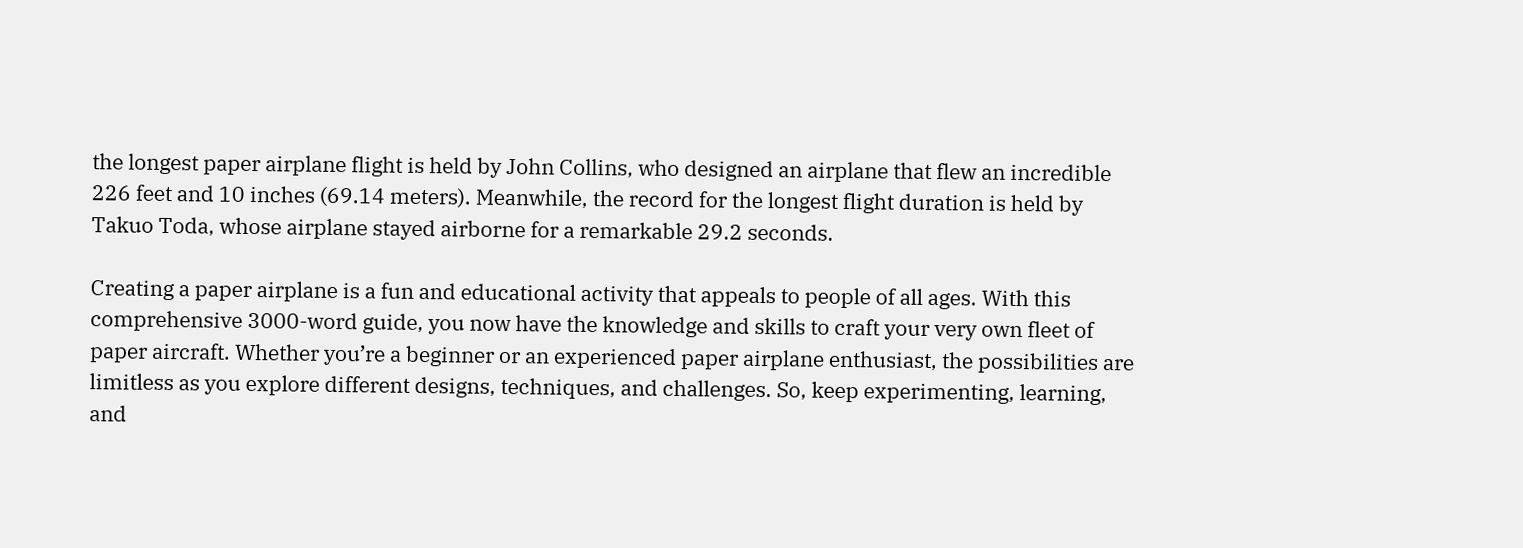the longest paper airplane flight is held by John Collins, who designed an airplane that flew an incredible 226 feet and 10 inches (69.14 meters). Meanwhile, the record for the longest flight duration is held by Takuo Toda, whose airplane stayed airborne for a remarkable 29.2 seconds.

Creating a paper airplane is a fun and educational activity that appeals to people of all ages. With this comprehensive 3000-word guide, you now have the knowledge and skills to craft your very own fleet of paper aircraft. Whether you’re a beginner or an experienced paper airplane enthusiast, the possibilities are limitless as you explore different designs, techniques, and challenges. So, keep experimenting, learning, and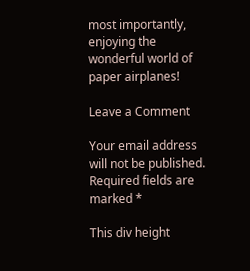most importantly, enjoying the wonderful world of paper airplanes!

Leave a Comment

Your email address will not be published. Required fields are marked *

This div height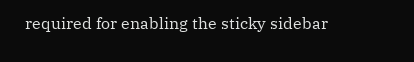required for enabling the sticky sidebar